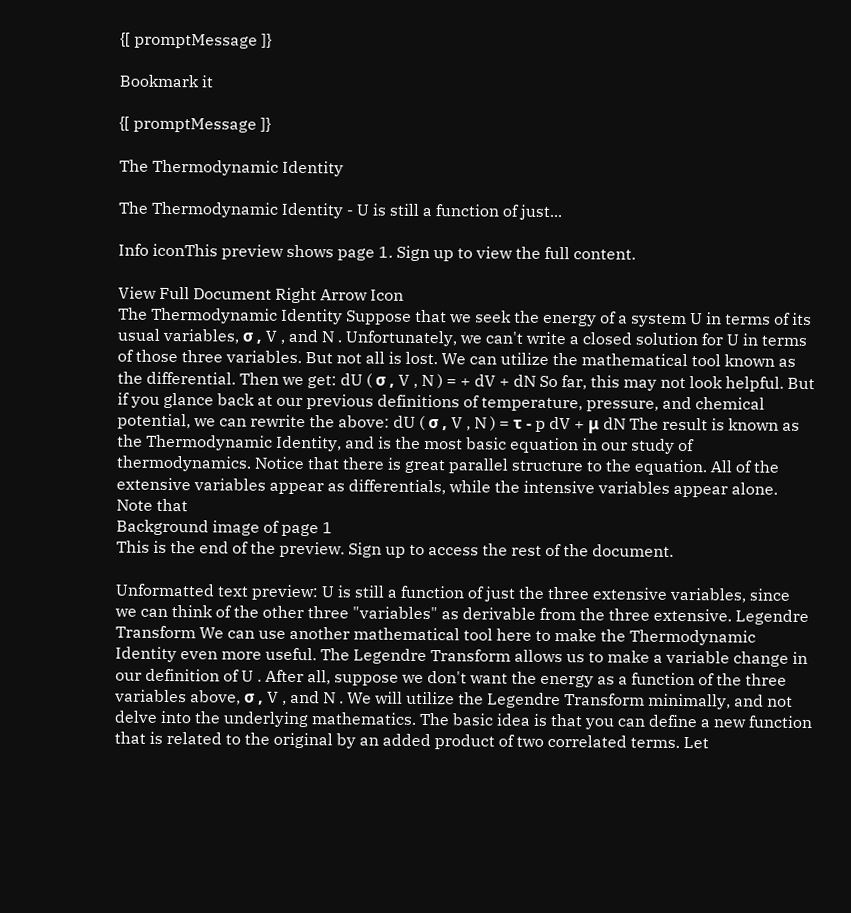{[ promptMessage ]}

Bookmark it

{[ promptMessage ]}

The Thermodynamic Identity

The Thermodynamic Identity - U is still a function of just...

Info iconThis preview shows page 1. Sign up to view the full content.

View Full Document Right Arrow Icon
The Thermodynamic Identity Suppose that we seek the energy of a system U in terms of its usual variables, σ , V , and N . Unfortunately, we can't write a closed solution for U in terms of those three variables. But not all is lost. We can utilize the mathematical tool known as the differential. Then we get: dU ( σ , V , N ) = + dV + dN So far, this may not look helpful. But if you glance back at our previous definitions of temperature, pressure, and chemical potential, we can rewrite the above: dU ( σ , V , N ) = τ - p dV + μ dN The result is known as the Thermodynamic Identity, and is the most basic equation in our study of thermodynamics. Notice that there is great parallel structure to the equation. All of the extensive variables appear as differentials, while the intensive variables appear alone. Note that
Background image of page 1
This is the end of the preview. Sign up to access the rest of the document.

Unformatted text preview: U is still a function of just the three extensive variables, since we can think of the other three "variables" as derivable from the three extensive. Legendre Transform We can use another mathematical tool here to make the Thermodynamic Identity even more useful. The Legendre Transform allows us to make a variable change in our definition of U . After all, suppose we don't want the energy as a function of the three variables above, σ , V , and N . We will utilize the Legendre Transform minimally, and not delve into the underlying mathematics. The basic idea is that you can define a new function that is related to the original by an added product of two correlated terms. Let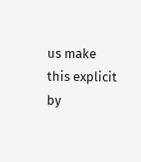us make this explicit by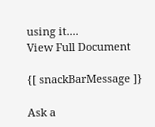using it....
View Full Document

{[ snackBarMessage ]}

Ask a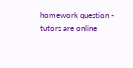homework question - tutors are online